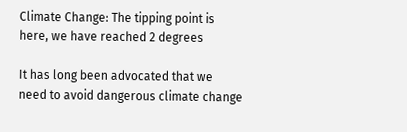Climate Change: The tipping point is here, we have reached 2 degrees

It has long been advocated that we need to avoid dangerous climate change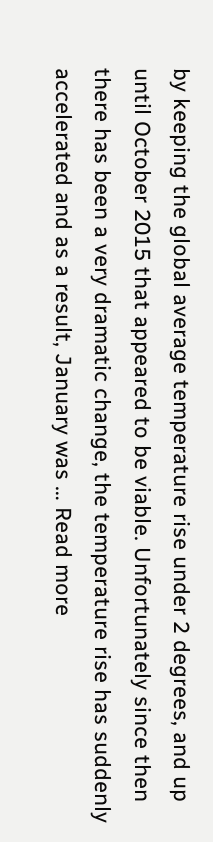by keeping the global average temperature rise under 2 degrees, and up until October 2015 that appeared to be viable. Unfortunately since then there has been a very dramatic change, the temperature rise has suddenly accelerated and as a result, January was … Read more